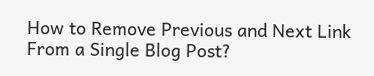How to Remove Previous and Next Link From a Single Blog Post?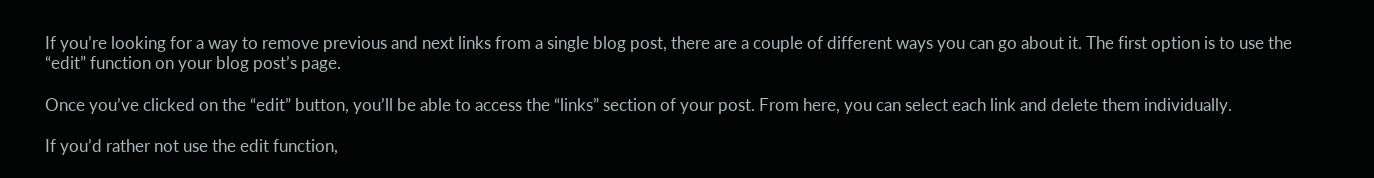If you’re looking for a way to remove previous and next links from a single blog post, there are a couple of different ways you can go about it. The first option is to use the “edit” function on your blog post’s page.

Once you’ve clicked on the “edit” button, you’ll be able to access the “links” section of your post. From here, you can select each link and delete them individually.

If you’d rather not use the edit function,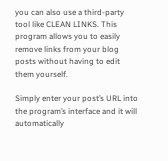you can also use a third-party tool like CLEAN LINKS. This program allows you to easily remove links from your blog posts without having to edit them yourself.

Simply enter your post’s URL into the program’s interface and it will automatically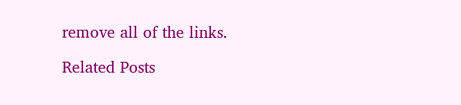remove all of the links.

Related Posts